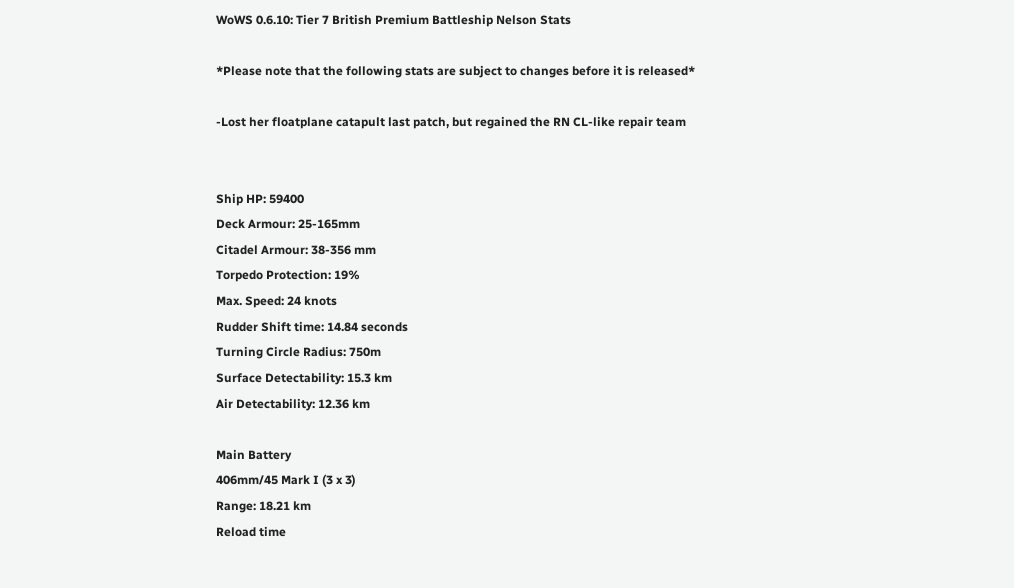WoWS 0.6.10: Tier 7 British Premium Battleship Nelson Stats

*Please note that the following stats are subject to changes before it is released*

-Lost her floatplane catapult last patch, but regained the RN CL-like repair team


Ship HP: 59400
Deck Armour: 25-165mm
Citadel Armour: 38-356 mm
Torpedo Protection: 19%
Max. Speed: 24 knots
Rudder Shift time: 14.84 seconds
Turning Circle Radius: 750m
Surface Detectability: 15.3 km
Air Detectability: 12.36 km

Main Battery
406mm/45 Mark I (3 x 3)
Range: 18.21 km
Reload time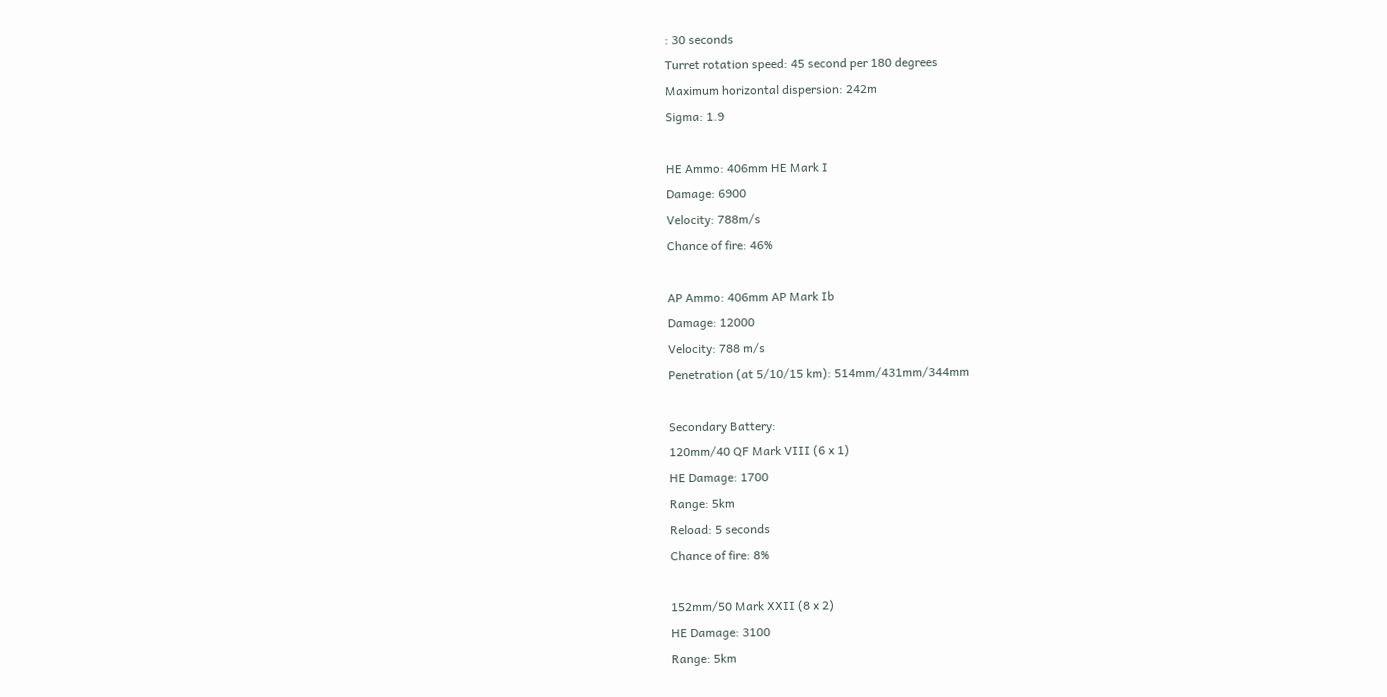: 30 seconds
Turret rotation speed: 45 second per 180 degrees
Maximum horizontal dispersion: 242m
Sigma: 1.9

HE Ammo: 406mm HE Mark I
Damage: 6900
Velocity: 788m/s
Chance of fire: 46%

AP Ammo: 406mm AP Mark Ib
Damage: 12000
Velocity: 788 m/s
Penetration (at 5/10/15 km): 514mm/431mm/344mm

Secondary Battery:
120mm/40 QF Mark VIII (6 x 1)
HE Damage: 1700
Range: 5km
Reload: 5 seconds
Chance of fire: 8%

152mm/50 Mark XXII (8 x 2)
HE Damage: 3100
Range: 5km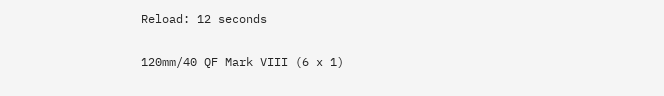Reload: 12 seconds

120mm/40 QF Mark VIII (6 x 1)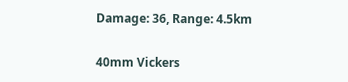Damage: 36, Range: 4.5km

40mm Vickers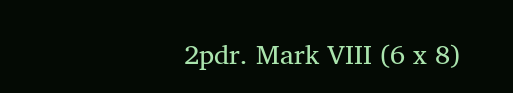2pdr. Mark VIII (6 x 8)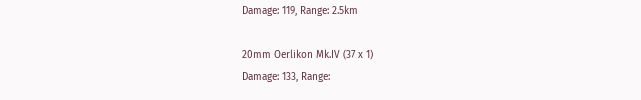Damage: 119, Range: 2.5km

20mm Oerlikon Mk.IV (37 x 1)
Damage: 133, Range: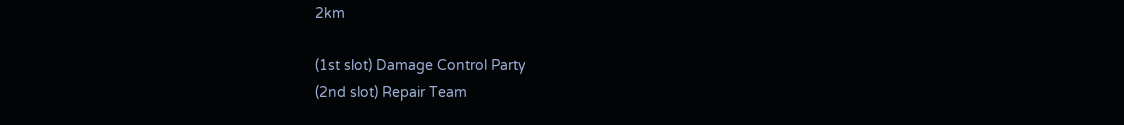2km

(1st slot) Damage Control Party
(2nd slot) Repair Team